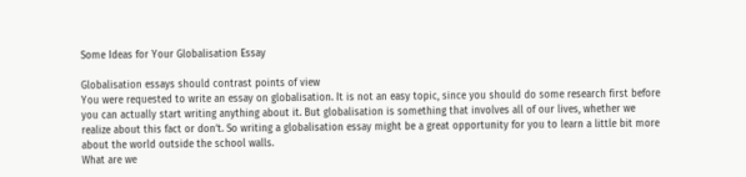Some Ideas for Your Globalisation Essay

Globalisation essays should contrast points of view
You were requested to write an essay on globalisation. It is not an easy topic, since you should do some research first before you can actually start writing anything about it. But globalisation is something that involves all of our lives, whether we realize about this fact or don’t. So writing a globalisation essay might be a great opportunity for you to learn a little bit more about the world outside the school walls.
What are we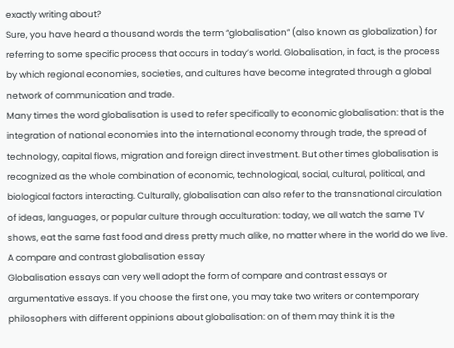exactly writing about?
Sure, you have heard a thousand words the term “globalisation” (also known as globalization) for referring to some specific process that occurs in today’s world. Globalisation, in fact, is the process by which regional economies, societies, and cultures have become integrated through a global network of communication and trade.
Many times the word globalisation is used to refer specifically to economic globalisation: that is the integration of national economies into the international economy through trade, the spread of technology, capital flows, migration and foreign direct investment. But other times globalisation is recognized as the whole combination of economic, technological, social, cultural, political, and biological factors interacting. Culturally, globalisation can also refer to the transnational circulation of ideas, languages, or popular culture through acculturation: today, we all watch the same TV shows, eat the same fast food and dress pretty much alike, no matter where in the world do we live.
A compare and contrast globalisation essay
Globalisation essays can very well adopt the form of compare and contrast essays or argumentative essays. If you choose the first one, you may take two writers or contemporary philosophers with different oppinions about globalisation: on of them may think it is the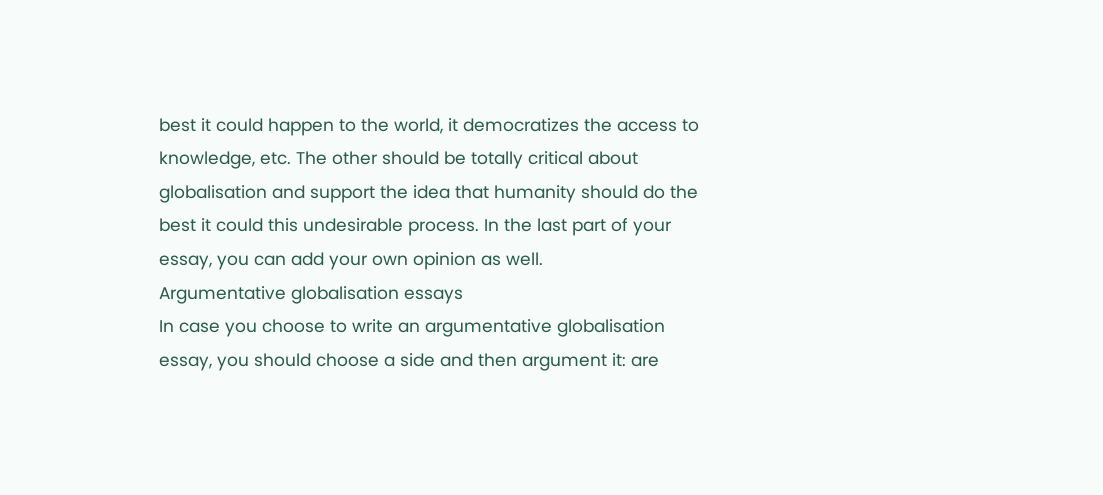best it could happen to the world, it democratizes the access to knowledge, etc. The other should be totally critical about globalisation and support the idea that humanity should do the best it could this undesirable process. In the last part of your essay, you can add your own opinion as well.
Argumentative globalisation essays
In case you choose to write an argumentative globalisation essay, you should choose a side and then argument it: are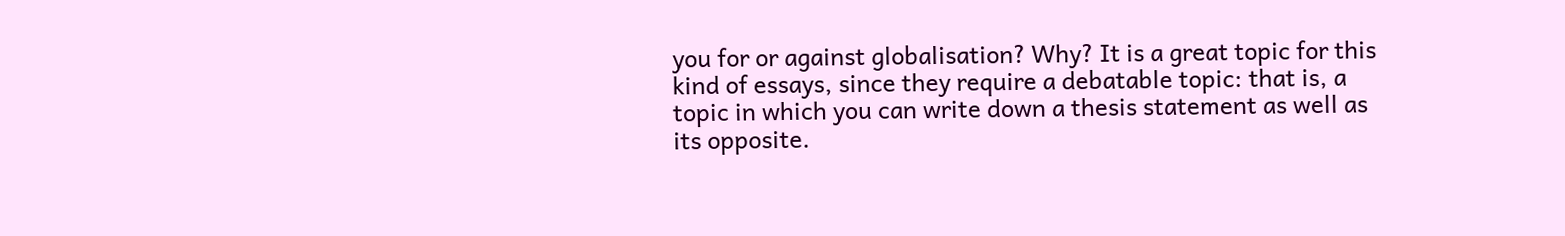you for or against globalisation? Why? It is a great topic for this kind of essays, since they require a debatable topic: that is, a topic in which you can write down a thesis statement as well as its opposite.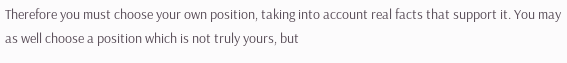Therefore you must choose your own position, taking into account real facts that support it. You may as well choose a position which is not truly yours, but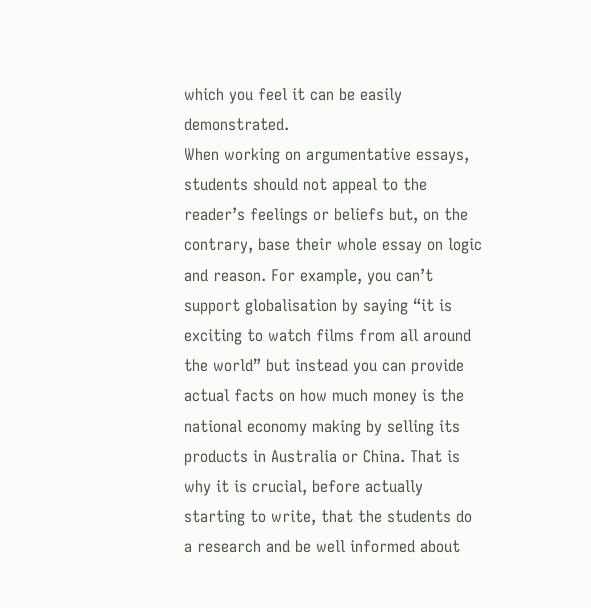which you feel it can be easily demonstrated.
When working on argumentative essays, students should not appeal to the reader’s feelings or beliefs but, on the contrary, base their whole essay on logic and reason. For example, you can’t support globalisation by saying “it is exciting to watch films from all around the world” but instead you can provide actual facts on how much money is the national economy making by selling its products in Australia or China. That is why it is crucial, before actually starting to write, that the students do a research and be well informed about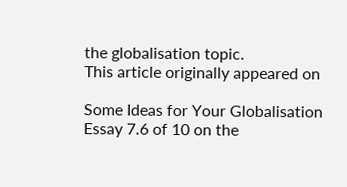the globalisation topic.
This article originally appeared on

Some Ideas for Your Globalisation Essay 7.6 of 10 on the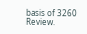basis of 3260 Review.